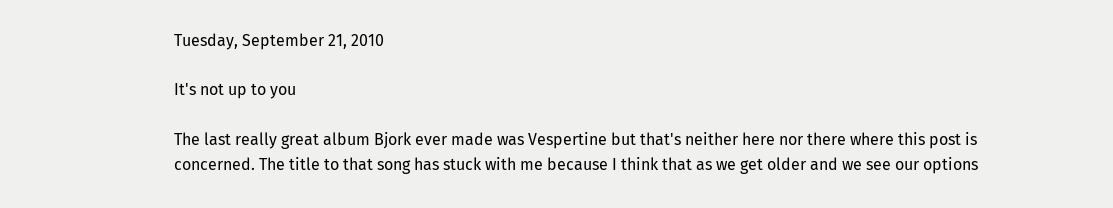Tuesday, September 21, 2010

It's not up to you

The last really great album Bjork ever made was Vespertine but that's neither here nor there where this post is concerned. The title to that song has stuck with me because I think that as we get older and we see our options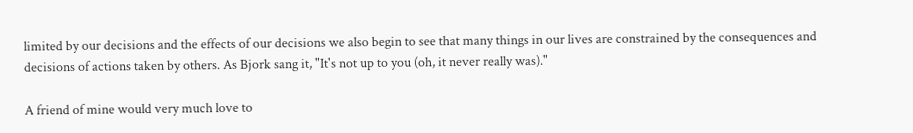limited by our decisions and the effects of our decisions we also begin to see that many things in our lives are constrained by the consequences and decisions of actions taken by others. As Bjork sang it, "It's not up to you (oh, it never really was)."

A friend of mine would very much love to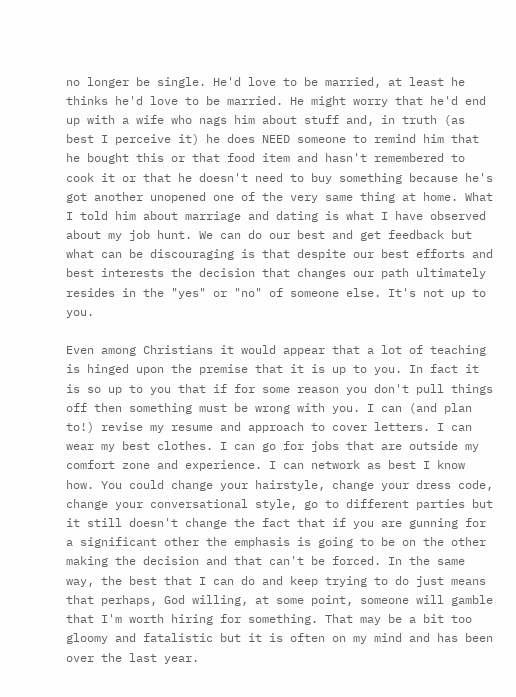no longer be single. He'd love to be married, at least he thinks he'd love to be married. He might worry that he'd end up with a wife who nags him about stuff and, in truth (as best I perceive it) he does NEED someone to remind him that he bought this or that food item and hasn't remembered to cook it or that he doesn't need to buy something because he's got another unopened one of the very same thing at home. What I told him about marriage and dating is what I have observed about my job hunt. We can do our best and get feedback but what can be discouraging is that despite our best efforts and best interests the decision that changes our path ultimately resides in the "yes" or "no" of someone else. It's not up to you.

Even among Christians it would appear that a lot of teaching is hinged upon the premise that it is up to you. In fact it is so up to you that if for some reason you don't pull things off then something must be wrong with you. I can (and plan to!) revise my resume and approach to cover letters. I can wear my best clothes. I can go for jobs that are outside my comfort zone and experience. I can network as best I know how. You could change your hairstyle, change your dress code, change your conversational style, go to different parties but it still doesn't change the fact that if you are gunning for a significant other the emphasis is going to be on the other making the decision and that can't be forced. In the same way, the best that I can do and keep trying to do just means that perhaps, God willing, at some point, someone will gamble that I'm worth hiring for something. That may be a bit too gloomy and fatalistic but it is often on my mind and has been over the last year.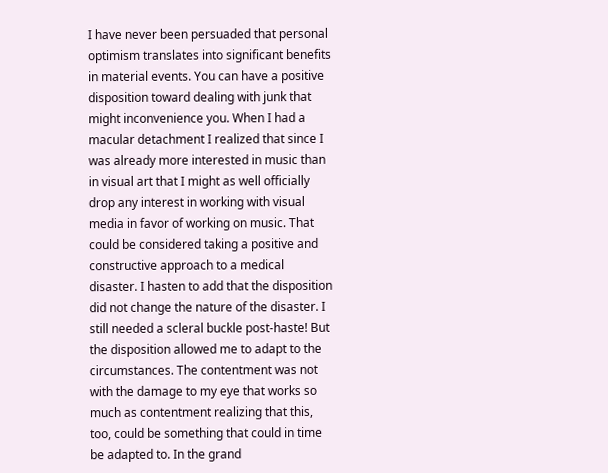I have never been persuaded that personal optimism translates into significant benefits in material events. You can have a positive disposition toward dealing with junk that might inconvenience you. When I had a macular detachment I realized that since I was already more interested in music than in visual art that I might as well officially drop any interest in working with visual media in favor of working on music. That could be considered taking a positive and constructive approach to a medical disaster. I hasten to add that the disposition did not change the nature of the disaster. I still needed a scleral buckle post-haste! But the disposition allowed me to adapt to the circumstances. The contentment was not with the damage to my eye that works so much as contentment realizing that this, too, could be something that could in time be adapted to. In the grand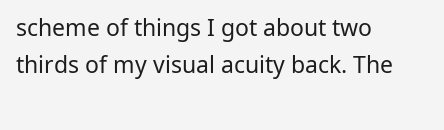scheme of things I got about two thirds of my visual acuity back. The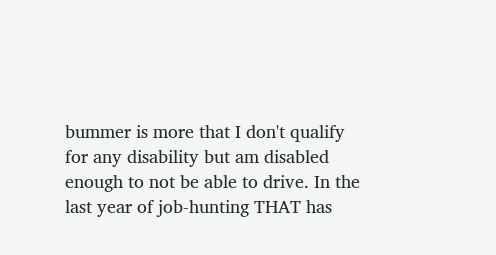bummer is more that I don't qualify for any disability but am disabled enough to not be able to drive. In the last year of job-hunting THAT has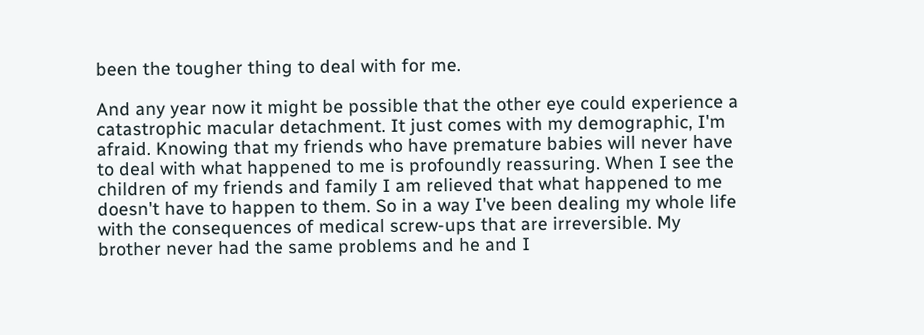been the tougher thing to deal with for me.

And any year now it might be possible that the other eye could experience a catastrophic macular detachment. It just comes with my demographic, I'm afraid. Knowing that my friends who have premature babies will never have to deal with what happened to me is profoundly reassuring. When I see the children of my friends and family I am relieved that what happened to me doesn't have to happen to them. So in a way I've been dealing my whole life with the consequences of medical screw-ups that are irreversible. My brother never had the same problems and he and I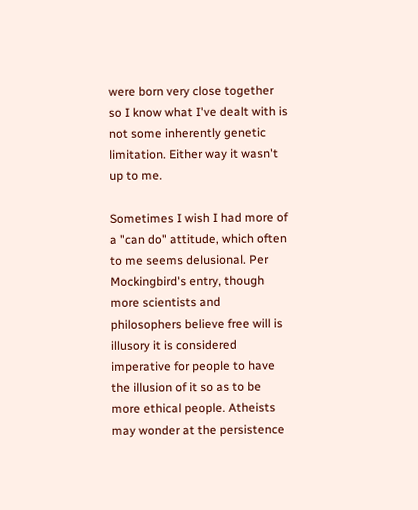were born very close together so I know what I've dealt with is not some inherently genetic limitation. Either way it wasn't up to me.

Sometimes I wish I had more of a "can do" attitude, which often to me seems delusional. Per Mockingbird's entry, though more scientists and philosophers believe free will is illusory it is considered imperative for people to have the illusion of it so as to be more ethical people. Atheists may wonder at the persistence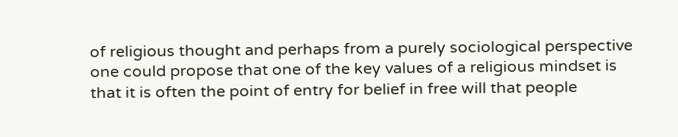of religious thought and perhaps from a purely sociological perspective one could propose that one of the key values of a religious mindset is that it is often the point of entry for belief in free will that people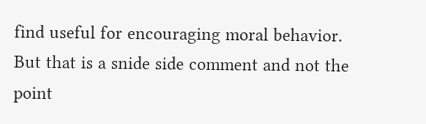find useful for encouraging moral behavior. But that is a snide side comment and not the point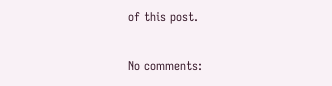of this post.

No comments: